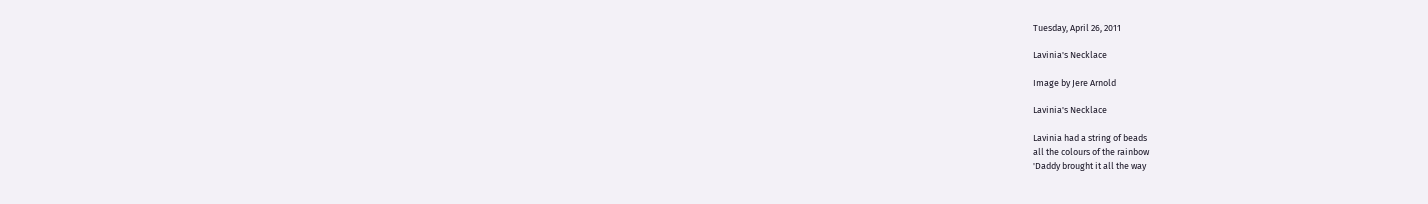Tuesday, April 26, 2011

Lavinia's Necklace

Image by Jere Arnold

Lavinia's Necklace

Lavinia had a string of beads
all the colours of the rainbow
'Daddy brought it all the way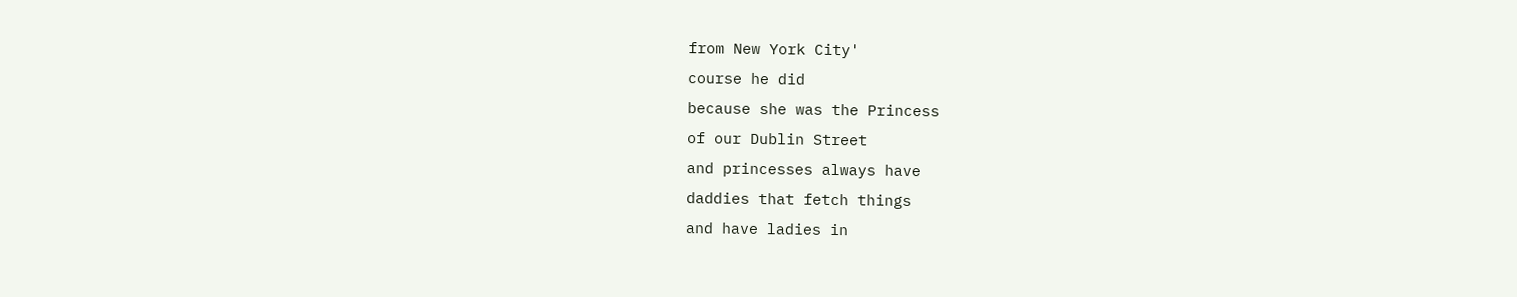from New York City'
course he did
because she was the Princess
of our Dublin Street
and princesses always have
daddies that fetch things
and have ladies in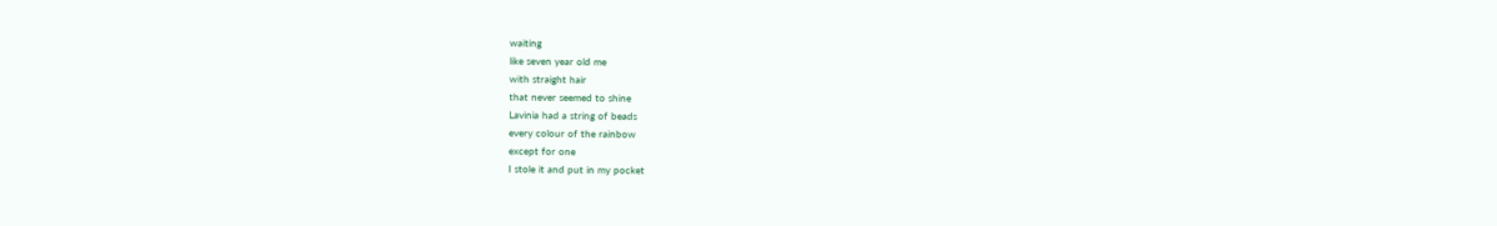waiting
like seven year old me
with straight hair
that never seemed to shine
Lavinia had a string of beads
every colour of the rainbow
except for one
I stole it and put in my pocket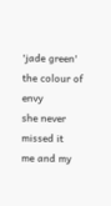'jade green' the colour of envy
she never missed it
me and my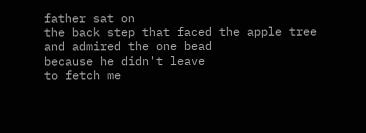father sat on
the back step that faced the apple tree
and admired the one bead
because he didn't leave
to fetch me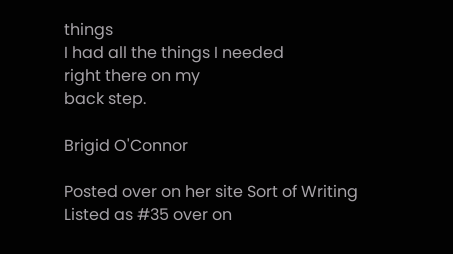things
I had all the things I needed
right there on my
back step.

Brigid O'Connor

Posted over on her site Sort of Writing
Listed as #35 over on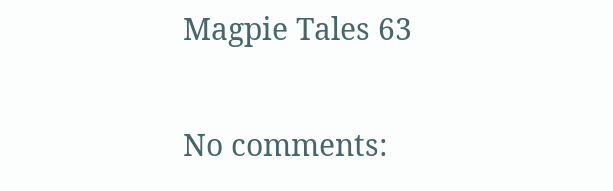Magpie Tales 63

No comments: